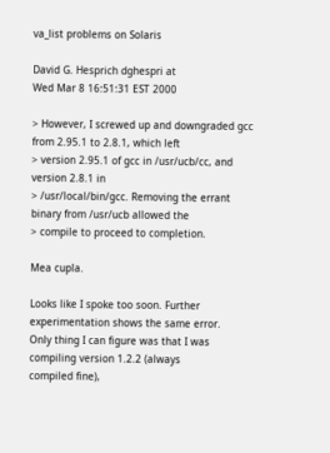va_list problems on Solaris

David G. Hesprich dghespri at
Wed Mar 8 16:51:31 EST 2000

> However, I screwed up and downgraded gcc from 2.95.1 to 2.8.1, which left
> version 2.95.1 of gcc in /usr/ucb/cc, and version 2.8.1 in
> /usr/local/bin/gcc. Removing the errant binary from /usr/ucb allowed the
> compile to proceed to completion.

Mea cupla.

Looks like I spoke too soon. Further experimentation shows the same error.
Only thing I can figure was that I was compiling version 1.2.2 (always
compiled fine),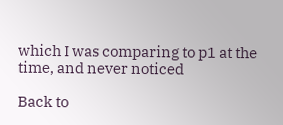which I was comparing to p1 at the time, and never noticed

Back to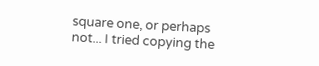square one, or perhaps not... I tried copying the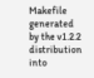Makefile generated
by the v1.2.2 distribution into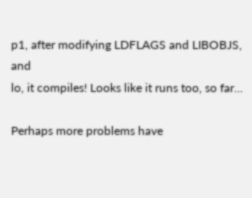p1, after modifying LDFLAGS and LIBOBJS, and
lo, it compiles! Looks like it runs too, so far...

Perhaps more problems have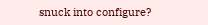snuck into configure?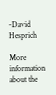-David Hesprich

More information about the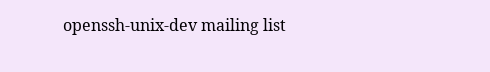openssh-unix-dev mailing list